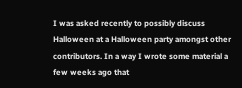I was asked recently to possibly discuss Halloween at a Halloween party amongst other contributors. In a way I wrote some material a few weeks ago that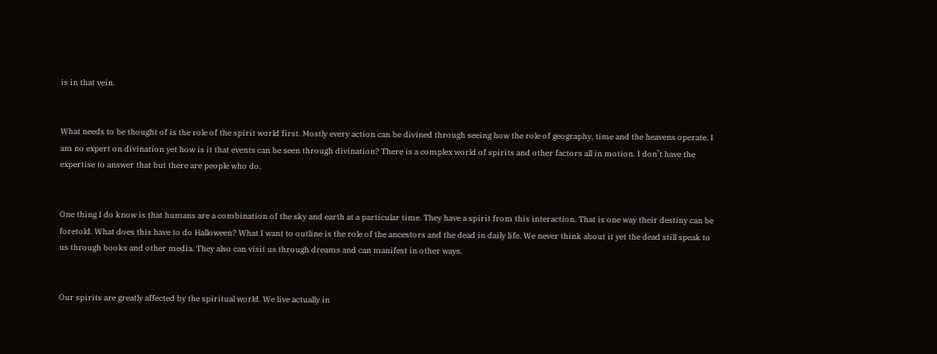is in that vein.


What needs to be thought of is the role of the spirit world first. Mostly every action can be divined through seeing how the role of geography, time and the heavens operate. I am no expert on divination yet how is it that events can be seen through divination? There is a complex world of spirits and other factors all in motion. I don’t have the expertise to answer that but there are people who do.


One thing I do know is that humans are a combination of the sky and earth at a particular time. They have a spirit from this interaction. That is one way their destiny can be foretold. What does this have to do Halloween? What I want to outline is the role of the ancestors and the dead in daily life. We never think about it yet the dead still speak to us through books and other media. They also can visit us through dreams and can manifest in other ways.


Our spirits are greatly affected by the spiritual world. We live actually in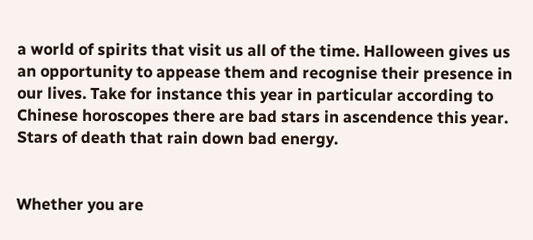a world of spirits that visit us all of the time. Halloween gives us an opportunity to appease them and recognise their presence in our lives. Take for instance this year in particular according to Chinese horoscopes there are bad stars in ascendence this year. Stars of death that rain down bad energy.


Whether you are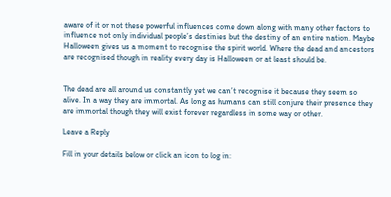aware of it or not these powerful influences come down along with many other factors to influence not only individual people’s destinies but the destiny of an entire nation. Maybe Halloween gives us a moment to recognise the spirit world. Where the dead and ancestors are recognised though in reality every day is Halloween or at least should be.


The dead are all around us constantly yet we can’t recognise it because they seem so alive. In a way they are immortal. As long as humans can still conjure their presence they are immortal though they will exist forever regardless in some way or other.

Leave a Reply

Fill in your details below or click an icon to log in: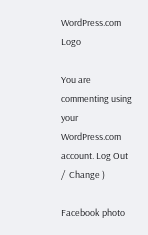WordPress.com Logo

You are commenting using your WordPress.com account. Log Out /  Change )

Facebook photo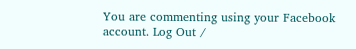You are commenting using your Facebook account. Log Out /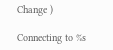Change )

Connecting to %s